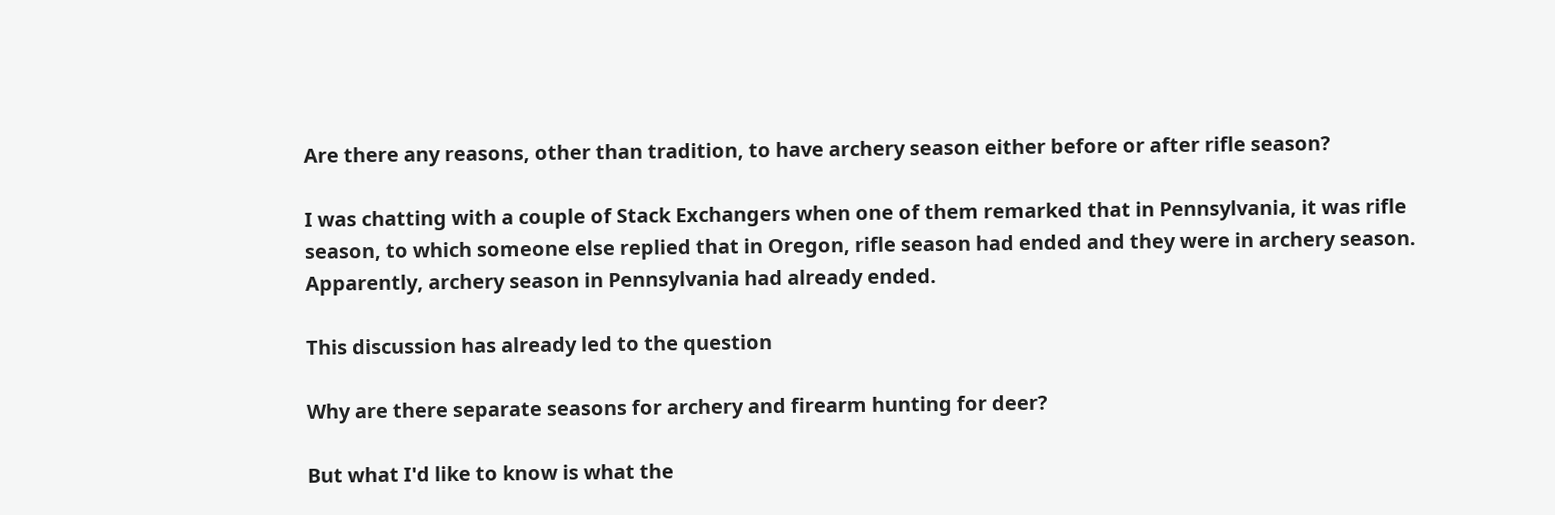Are there any reasons, other than tradition, to have archery season either before or after rifle season?

I was chatting with a couple of Stack Exchangers when one of them remarked that in Pennsylvania, it was rifle season, to which someone else replied that in Oregon, rifle season had ended and they were in archery season. Apparently, archery season in Pennsylvania had already ended.

This discussion has already led to the question

Why are there separate seasons for archery and firearm hunting for deer?

But what I'd like to know is what the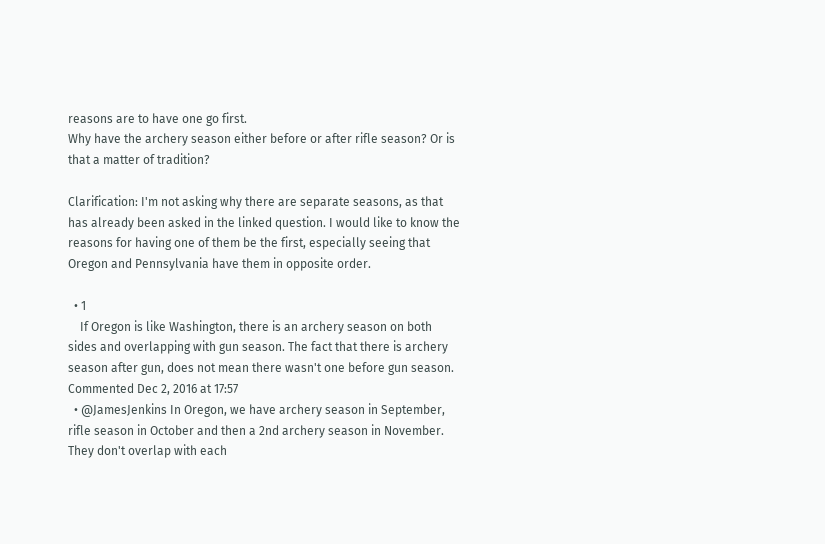reasons are to have one go first.
Why have the archery season either before or after rifle season? Or is that a matter of tradition?

Clarification: I'm not asking why there are separate seasons, as that has already been asked in the linked question. I would like to know the reasons for having one of them be the first, especially seeing that Oregon and Pennsylvania have them in opposite order.

  • 1
    If Oregon is like Washington, there is an archery season on both sides and overlapping with gun season. The fact that there is archery season after gun, does not mean there wasn't one before gun season. Commented Dec 2, 2016 at 17:57
  • @JamesJenkins In Oregon, we have archery season in September, rifle season in October and then a 2nd archery season in November. They don't overlap with each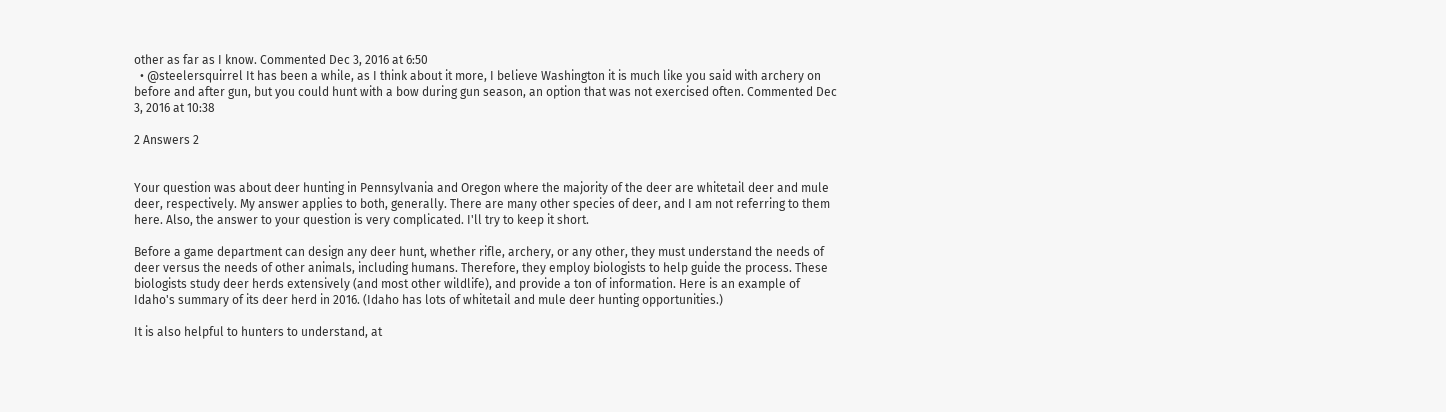other as far as I know. Commented Dec 3, 2016 at 6:50
  • @steelersquirrel It has been a while, as I think about it more, I believe Washington it is much like you said with archery on before and after gun, but you could hunt with a bow during gun season, an option that was not exercised often. Commented Dec 3, 2016 at 10:38

2 Answers 2


Your question was about deer hunting in Pennsylvania and Oregon where the majority of the deer are whitetail deer and mule deer, respectively. My answer applies to both, generally. There are many other species of deer, and I am not referring to them here. Also, the answer to your question is very complicated. I'll try to keep it short.

Before a game department can design any deer hunt, whether rifle, archery, or any other, they must understand the needs of deer versus the needs of other animals, including humans. Therefore, they employ biologists to help guide the process. These biologists study deer herds extensively (and most other wildlife), and provide a ton of information. Here is an example of Idaho's summary of its deer herd in 2016. (Idaho has lots of whitetail and mule deer hunting opportunities.)

It is also helpful to hunters to understand, at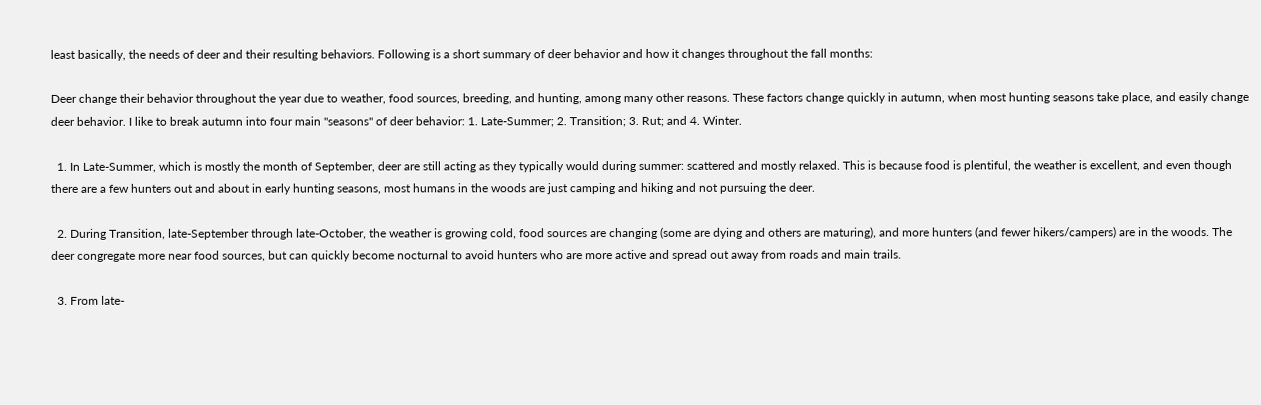least basically, the needs of deer and their resulting behaviors. Following is a short summary of deer behavior and how it changes throughout the fall months:

Deer change their behavior throughout the year due to weather, food sources, breeding, and hunting, among many other reasons. These factors change quickly in autumn, when most hunting seasons take place, and easily change deer behavior. I like to break autumn into four main "seasons" of deer behavior: 1. Late-Summer; 2. Transition; 3. Rut; and 4. Winter.

  1. In Late-Summer, which is mostly the month of September, deer are still acting as they typically would during summer: scattered and mostly relaxed. This is because food is plentiful, the weather is excellent, and even though there are a few hunters out and about in early hunting seasons, most humans in the woods are just camping and hiking and not pursuing the deer.

  2. During Transition, late-September through late-October, the weather is growing cold, food sources are changing (some are dying and others are maturing), and more hunters (and fewer hikers/campers) are in the woods. The deer congregate more near food sources, but can quickly become nocturnal to avoid hunters who are more active and spread out away from roads and main trails.

  3. From late-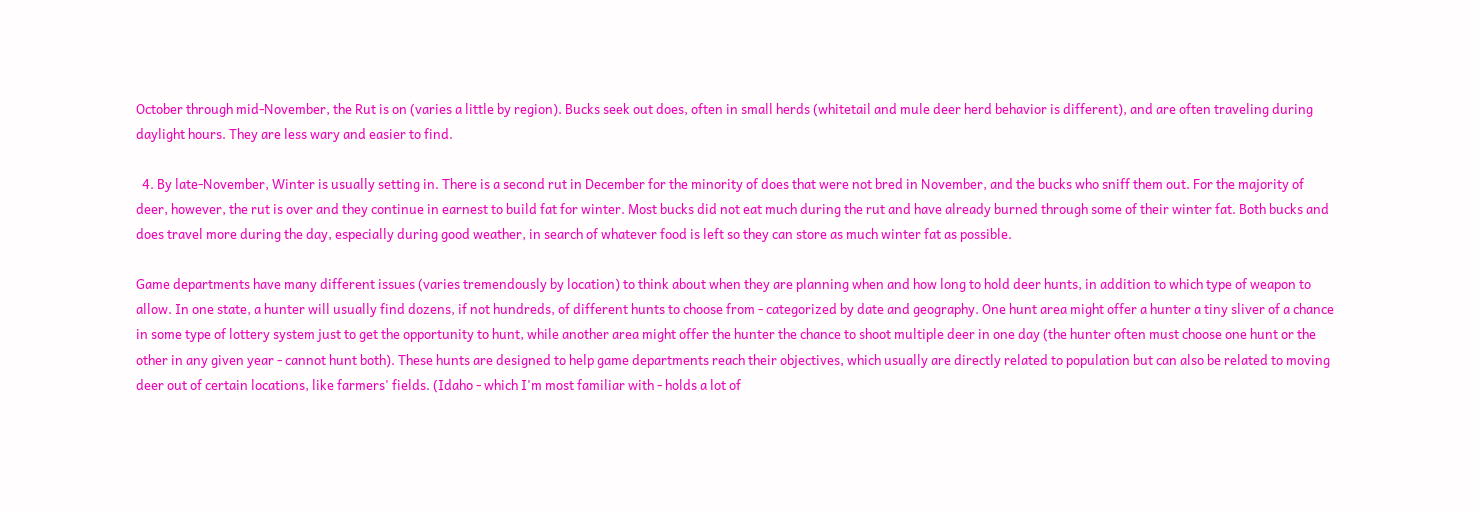October through mid-November, the Rut is on (varies a little by region). Bucks seek out does, often in small herds (whitetail and mule deer herd behavior is different), and are often traveling during daylight hours. They are less wary and easier to find.

  4. By late-November, Winter is usually setting in. There is a second rut in December for the minority of does that were not bred in November, and the bucks who sniff them out. For the majority of deer, however, the rut is over and they continue in earnest to build fat for winter. Most bucks did not eat much during the rut and have already burned through some of their winter fat. Both bucks and does travel more during the day, especially during good weather, in search of whatever food is left so they can store as much winter fat as possible.

Game departments have many different issues (varies tremendously by location) to think about when they are planning when and how long to hold deer hunts, in addition to which type of weapon to allow. In one state, a hunter will usually find dozens, if not hundreds, of different hunts to choose from - categorized by date and geography. One hunt area might offer a hunter a tiny sliver of a chance in some type of lottery system just to get the opportunity to hunt, while another area might offer the hunter the chance to shoot multiple deer in one day (the hunter often must choose one hunt or the other in any given year - cannot hunt both). These hunts are designed to help game departments reach their objectives, which usually are directly related to population but can also be related to moving deer out of certain locations, like farmers' fields. (Idaho - which I'm most familiar with - holds a lot of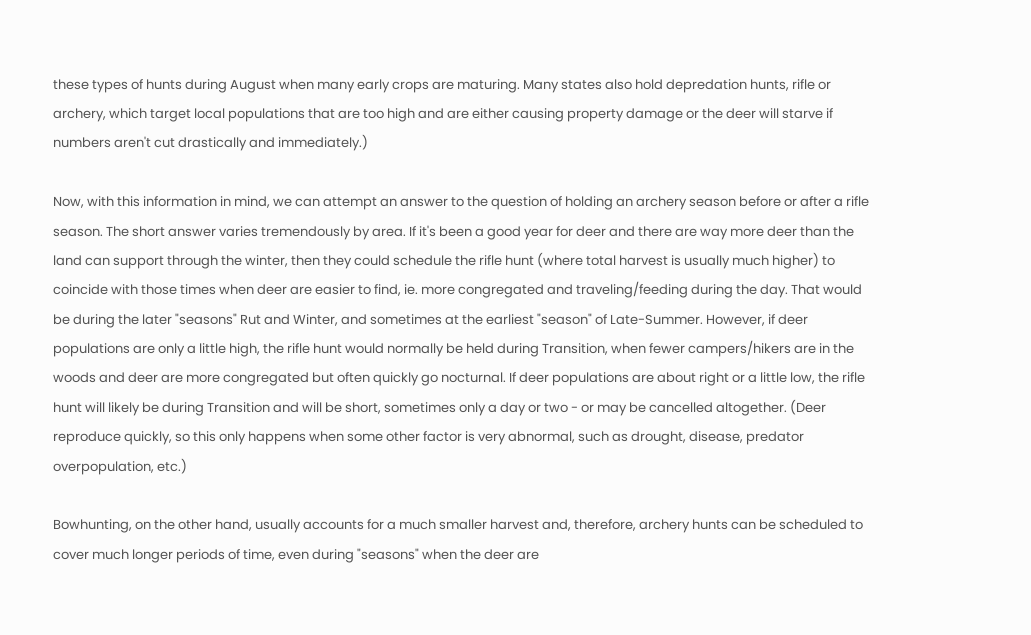these types of hunts during August when many early crops are maturing. Many states also hold depredation hunts, rifle or archery, which target local populations that are too high and are either causing property damage or the deer will starve if numbers aren't cut drastically and immediately.)

Now, with this information in mind, we can attempt an answer to the question of holding an archery season before or after a rifle season. The short answer varies tremendously by area. If it's been a good year for deer and there are way more deer than the land can support through the winter, then they could schedule the rifle hunt (where total harvest is usually much higher) to coincide with those times when deer are easier to find, ie. more congregated and traveling/feeding during the day. That would be during the later "seasons" Rut and Winter, and sometimes at the earliest "season" of Late-Summer. However, if deer populations are only a little high, the rifle hunt would normally be held during Transition, when fewer campers/hikers are in the woods and deer are more congregated but often quickly go nocturnal. If deer populations are about right or a little low, the rifle hunt will likely be during Transition and will be short, sometimes only a day or two - or may be cancelled altogether. (Deer reproduce quickly, so this only happens when some other factor is very abnormal, such as drought, disease, predator overpopulation, etc.)

Bowhunting, on the other hand, usually accounts for a much smaller harvest and, therefore, archery hunts can be scheduled to cover much longer periods of time, even during "seasons" when the deer are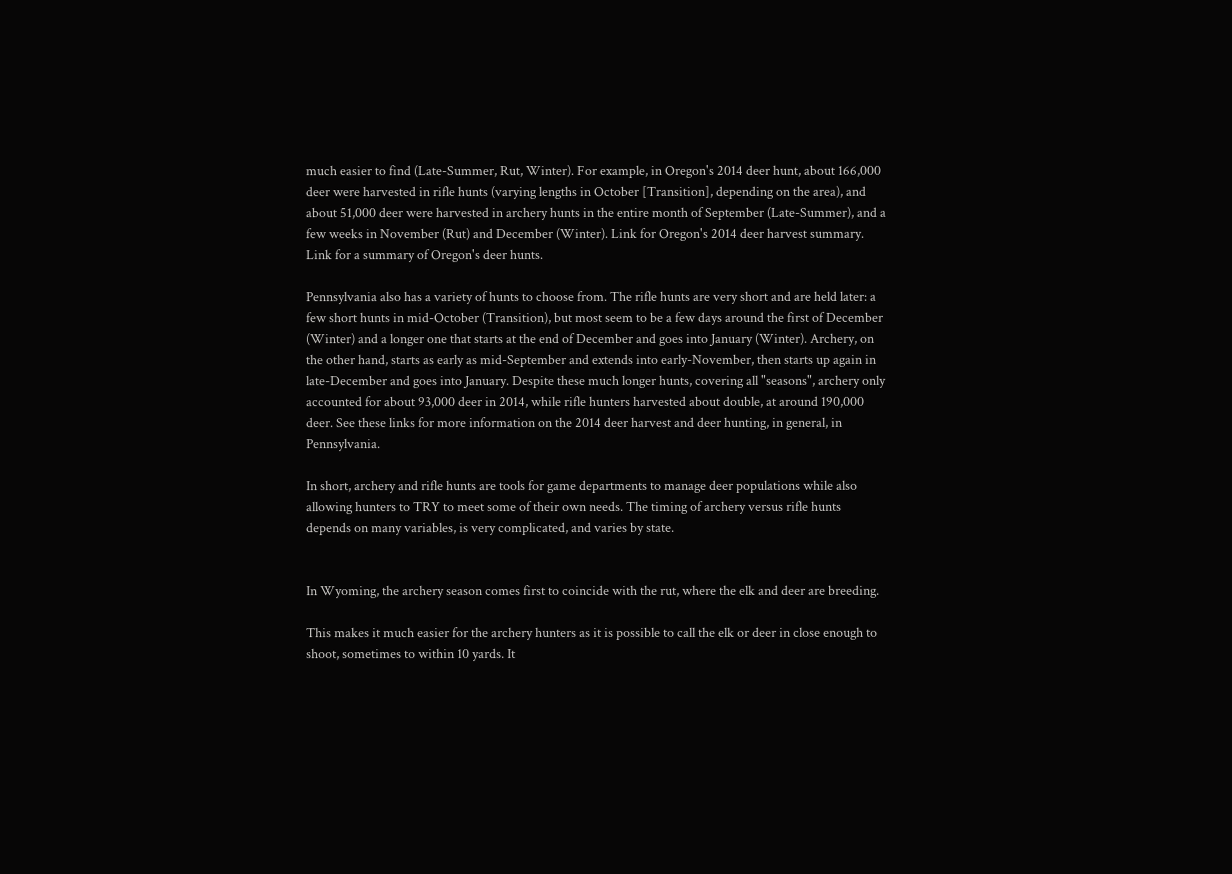much easier to find (Late-Summer, Rut, Winter). For example, in Oregon's 2014 deer hunt, about 166,000 deer were harvested in rifle hunts (varying lengths in October [Transition], depending on the area), and about 51,000 deer were harvested in archery hunts in the entire month of September (Late-Summer), and a few weeks in November (Rut) and December (Winter). Link for Oregon's 2014 deer harvest summary. Link for a summary of Oregon's deer hunts.

Pennsylvania also has a variety of hunts to choose from. The rifle hunts are very short and are held later: a few short hunts in mid-October (Transition), but most seem to be a few days around the first of December (Winter) and a longer one that starts at the end of December and goes into January (Winter). Archery, on the other hand, starts as early as mid-September and extends into early-November, then starts up again in late-December and goes into January. Despite these much longer hunts, covering all "seasons", archery only accounted for about 93,000 deer in 2014, while rifle hunters harvested about double, at around 190,000 deer. See these links for more information on the 2014 deer harvest and deer hunting, in general, in Pennsylvania.

In short, archery and rifle hunts are tools for game departments to manage deer populations while also allowing hunters to TRY to meet some of their own needs. The timing of archery versus rifle hunts depends on many variables, is very complicated, and varies by state.


In Wyoming, the archery season comes first to coincide with the rut, where the elk and deer are breeding.

This makes it much easier for the archery hunters as it is possible to call the elk or deer in close enough to shoot, sometimes to within 10 yards. It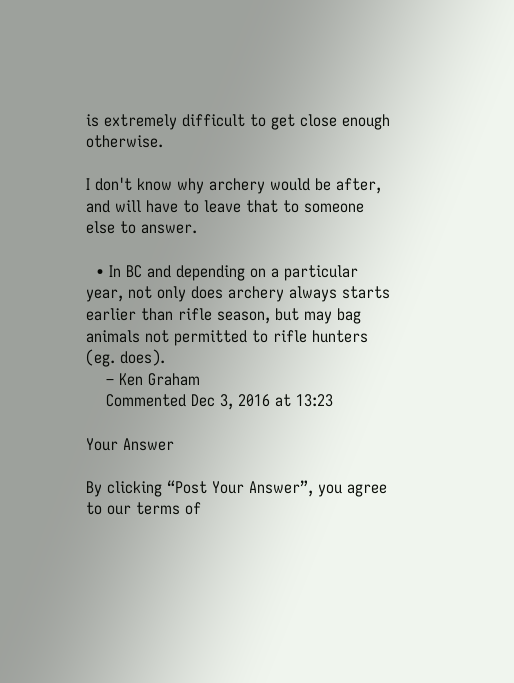is extremely difficult to get close enough otherwise.

I don't know why archery would be after, and will have to leave that to someone else to answer.

  • In BC and depending on a particular year, not only does archery always starts earlier than rifle season, but may bag animals not permitted to rifle hunters (eg. does).
    – Ken Graham
    Commented Dec 3, 2016 at 13:23

Your Answer

By clicking “Post Your Answer”, you agree to our terms of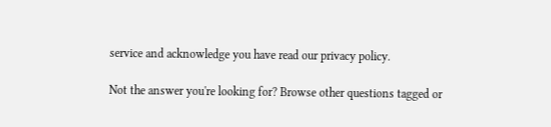service and acknowledge you have read our privacy policy.

Not the answer you're looking for? Browse other questions tagged or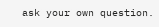ask your own question.